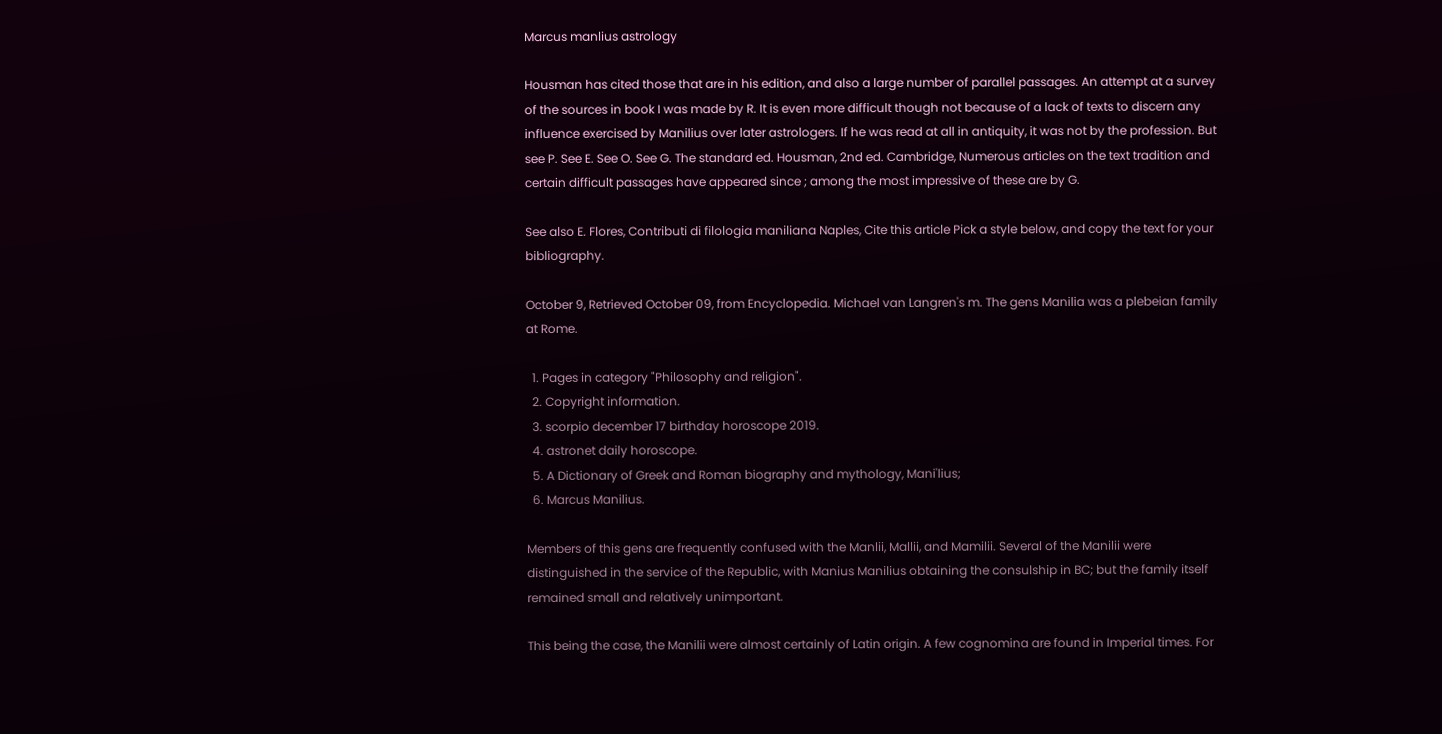Marcus manlius astrology

Housman has cited those that are in his edition, and also a large number of parallel passages. An attempt at a survey of the sources in book I was made by R. It is even more difficult though not because of a lack of texts to discern any influence exercised by Manilius over later astrologers. If he was read at all in antiquity, it was not by the profession. But see P. See E. See O. See G. The standard ed. Housman, 2nd ed. Cambridge, Numerous articles on the text tradition and certain difficult passages have appeared since ; among the most impressive of these are by G.

See also E. Flores, Contributi di filologia maniliana Naples, Cite this article Pick a style below, and copy the text for your bibliography.

October 9, Retrieved October 09, from Encyclopedia. Michael van Langren's m. The gens Manilia was a plebeian family at Rome.

  1. Pages in category "Philosophy and religion".
  2. Copyright information.
  3. scorpio december 17 birthday horoscope 2019.
  4. astronet daily horoscope.
  5. A Dictionary of Greek and Roman biography and mythology, Mani'lius;
  6. Marcus Manilius.

Members of this gens are frequently confused with the Manlii, Mallii, and Mamilii. Several of the Manilii were distinguished in the service of the Republic, with Manius Manilius obtaining the consulship in BC; but the family itself remained small and relatively unimportant.

This being the case, the Manilii were almost certainly of Latin origin. A few cognomina are found in Imperial times. For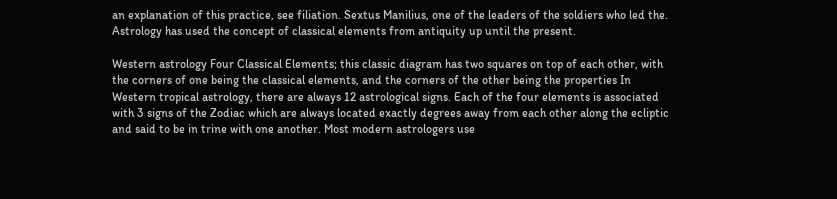an explanation of this practice, see filiation. Sextus Manilius, one of the leaders of the soldiers who led the. Astrology has used the concept of classical elements from antiquity up until the present.

Western astrology Four Classical Elements; this classic diagram has two squares on top of each other, with the corners of one being the classical elements, and the corners of the other being the properties In Western tropical astrology, there are always 12 astrological signs. Each of the four elements is associated with 3 signs of the Zodiac which are always located exactly degrees away from each other along the ecliptic and said to be in trine with one another. Most modern astrologers use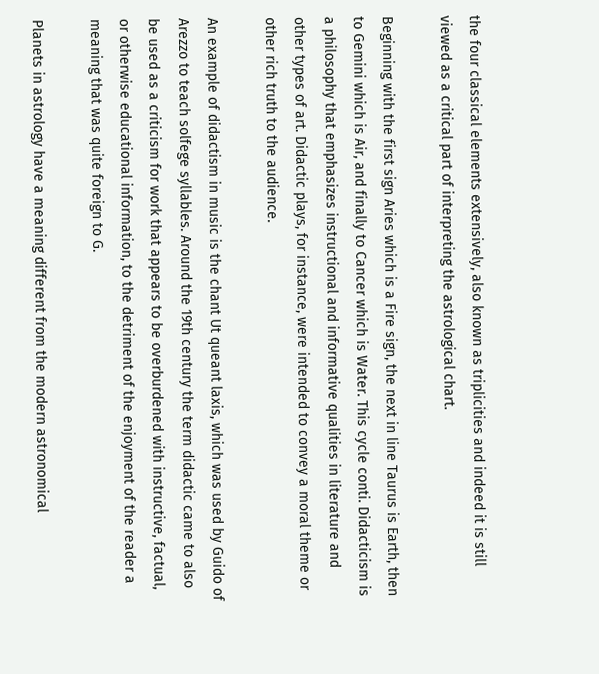the four classical elements extensively, also known as triplicities and indeed it is still viewed as a critical part of interpreting the astrological chart.

Beginning with the first sign Aries which is a Fire sign, the next in line Taurus is Earth, then to Gemini which is Air, and finally to Cancer which is Water. This cycle conti. Didacticism is a philosophy that emphasizes instructional and informative qualities in literature and other types of art. Didactic plays, for instance, were intended to convey a moral theme or other rich truth to the audience.

An example of didactism in music is the chant Ut queant laxis, which was used by Guido of Arezzo to teach solfege syllables. Around the 19th century the term didactic came to also be used as a criticism for work that appears to be overburdened with instructive, factual, or otherwise educational information, to the detriment of the enjoyment of the reader a meaning that was quite foreign to G.

Planets in astrology have a meaning different from the modern astronomical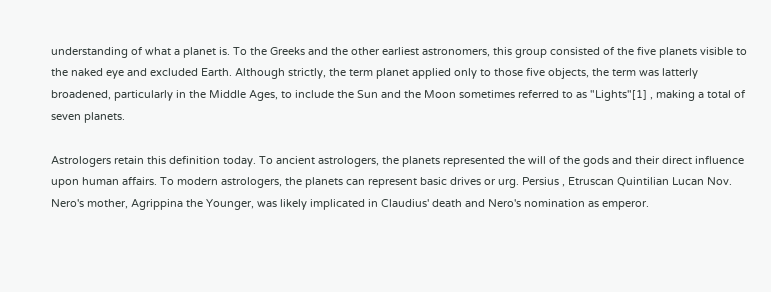understanding of what a planet is. To the Greeks and the other earliest astronomers, this group consisted of the five planets visible to the naked eye and excluded Earth. Although strictly, the term planet applied only to those five objects, the term was latterly broadened, particularly in the Middle Ages, to include the Sun and the Moon sometimes referred to as "Lights"[1] , making a total of seven planets.

Astrologers retain this definition today. To ancient astrologers, the planets represented the will of the gods and their direct influence upon human affairs. To modern astrologers, the planets can represent basic drives or urg. Persius , Etruscan Quintilian Lucan Nov. Nero's mother, Agrippina the Younger, was likely implicated in Claudius' death and Nero's nomination as emperor.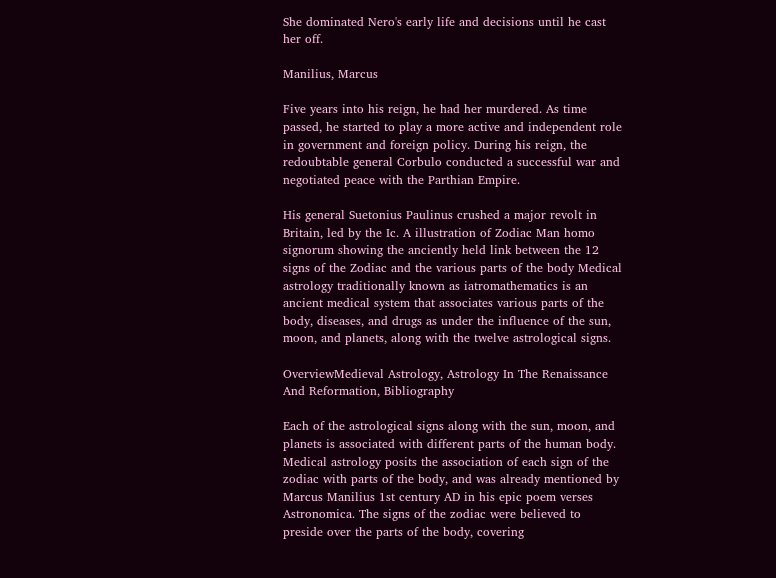She dominated Nero's early life and decisions until he cast her off.

Manilius, Marcus

Five years into his reign, he had her murdered. As time passed, he started to play a more active and independent role in government and foreign policy. During his reign, the redoubtable general Corbulo conducted a successful war and negotiated peace with the Parthian Empire.

His general Suetonius Paulinus crushed a major revolt in Britain, led by the Ic. A illustration of Zodiac Man homo signorum showing the anciently held link between the 12 signs of the Zodiac and the various parts of the body Medical astrology traditionally known as iatromathematics is an ancient medical system that associates various parts of the body, diseases, and drugs as under the influence of the sun, moon, and planets, along with the twelve astrological signs.

OverviewMedieval Astrology, Astrology In The Renaissance And Reformation, Bibliography

Each of the astrological signs along with the sun, moon, and planets is associated with different parts of the human body. Medical astrology posits the association of each sign of the zodiac with parts of the body, and was already mentioned by Marcus Manilius 1st century AD in his epic poem verses Astronomica. The signs of the zodiac were believed to preside over the parts of the body, covering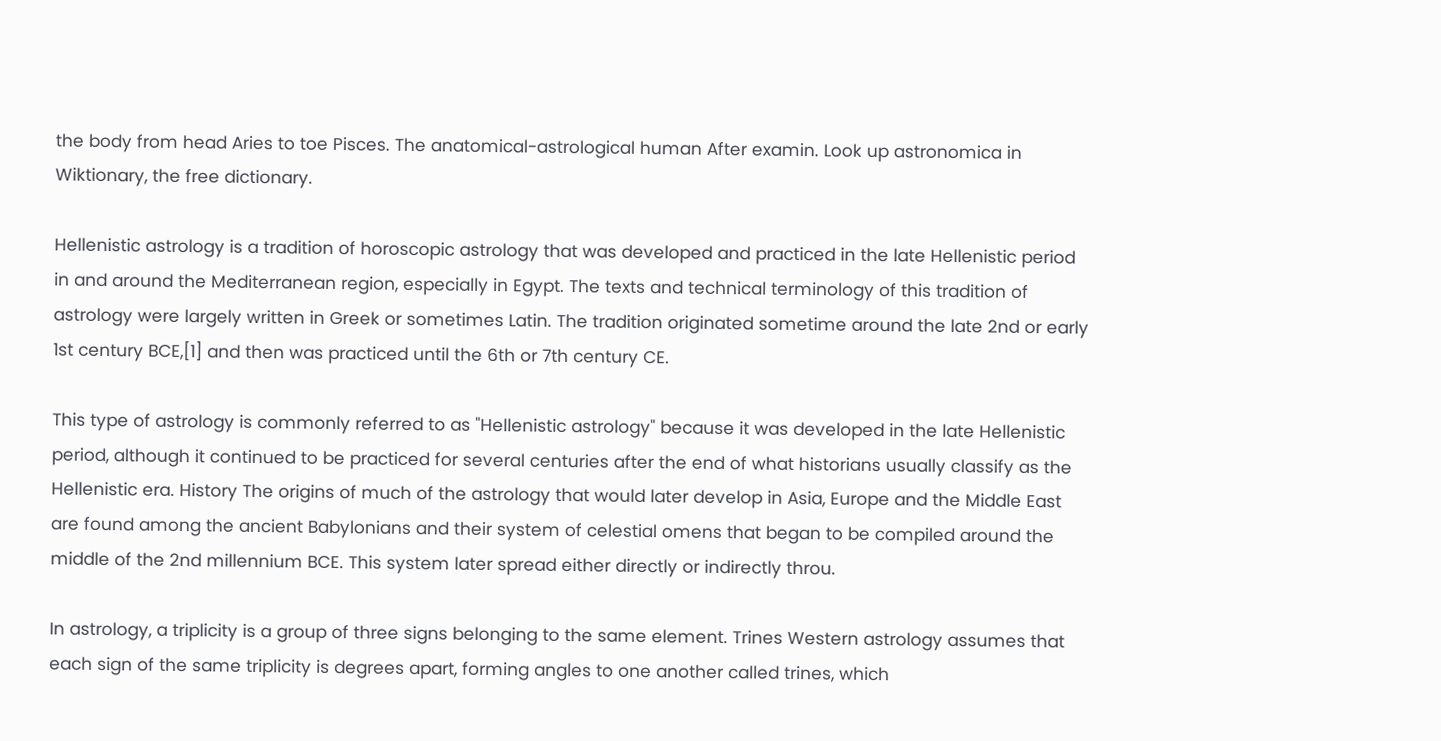the body from head Aries to toe Pisces. The anatomical-astrological human After examin. Look up astronomica in Wiktionary, the free dictionary.

Hellenistic astrology is a tradition of horoscopic astrology that was developed and practiced in the late Hellenistic period in and around the Mediterranean region, especially in Egypt. The texts and technical terminology of this tradition of astrology were largely written in Greek or sometimes Latin. The tradition originated sometime around the late 2nd or early 1st century BCE,[1] and then was practiced until the 6th or 7th century CE.

This type of astrology is commonly referred to as "Hellenistic astrology" because it was developed in the late Hellenistic period, although it continued to be practiced for several centuries after the end of what historians usually classify as the Hellenistic era. History The origins of much of the astrology that would later develop in Asia, Europe and the Middle East are found among the ancient Babylonians and their system of celestial omens that began to be compiled around the middle of the 2nd millennium BCE. This system later spread either directly or indirectly throu.

In astrology, a triplicity is a group of three signs belonging to the same element. Trines Western astrology assumes that each sign of the same triplicity is degrees apart, forming angles to one another called trines, which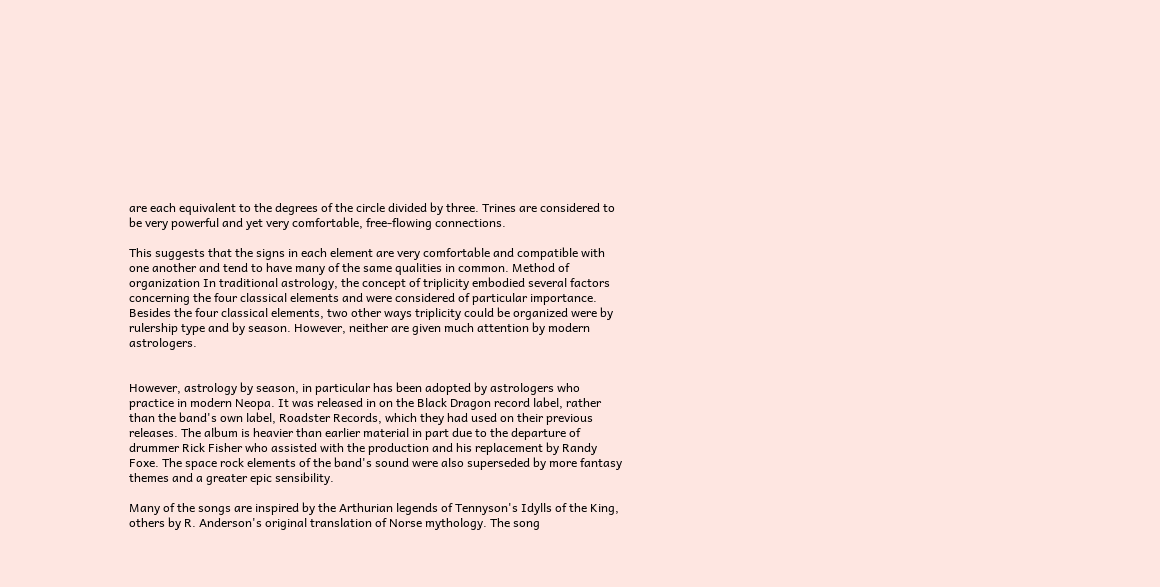are each equivalent to the degrees of the circle divided by three. Trines are considered to be very powerful and yet very comfortable, free-flowing connections.

This suggests that the signs in each element are very comfortable and compatible with one another and tend to have many of the same qualities in common. Method of organization In traditional astrology, the concept of triplicity embodied several factors concerning the four classical elements and were considered of particular importance. Besides the four classical elements, two other ways triplicity could be organized were by rulership type and by season. However, neither are given much attention by modern astrologers.


However, astrology by season, in particular has been adopted by astrologers who practice in modern Neopa. It was released in on the Black Dragon record label, rather than the band's own label, Roadster Records, which they had used on their previous releases. The album is heavier than earlier material in part due to the departure of drummer Rick Fisher who assisted with the production and his replacement by Randy Foxe. The space rock elements of the band's sound were also superseded by more fantasy themes and a greater epic sensibility.

Many of the songs are inspired by the Arthurian legends of Tennyson's Idylls of the King, others by R. Anderson's original translation of Norse mythology. The song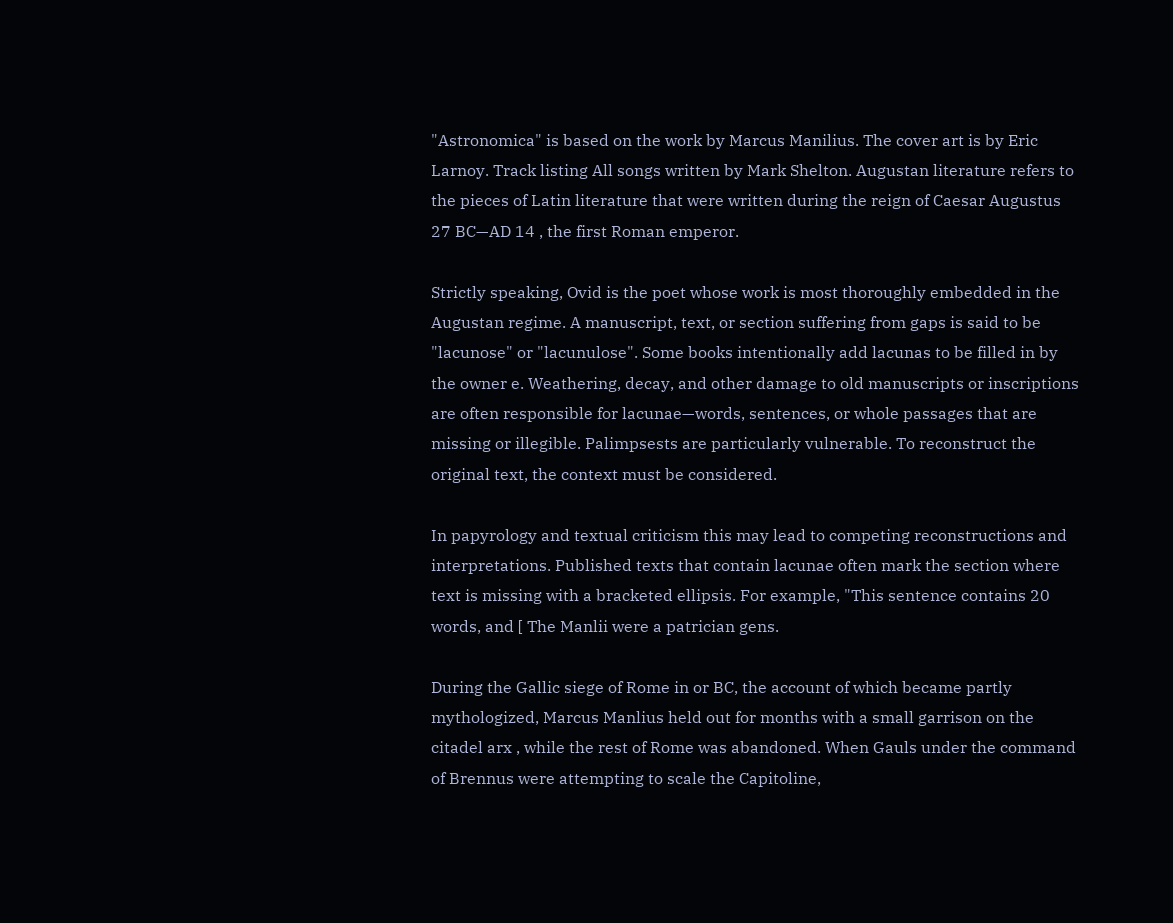"Astronomica" is based on the work by Marcus Manilius. The cover art is by Eric Larnoy. Track listing All songs written by Mark Shelton. Augustan literature refers to the pieces of Latin literature that were written during the reign of Caesar Augustus 27 BC—AD 14 , the first Roman emperor.

Strictly speaking, Ovid is the poet whose work is most thoroughly embedded in the Augustan regime. A manuscript, text, or section suffering from gaps is said to be "lacunose" or "lacunulose". Some books intentionally add lacunas to be filled in by the owner e. Weathering, decay, and other damage to old manuscripts or inscriptions are often responsible for lacunae—words, sentences, or whole passages that are missing or illegible. Palimpsests are particularly vulnerable. To reconstruct the original text, the context must be considered.

In papyrology and textual criticism this may lead to competing reconstructions and interpretations. Published texts that contain lacunae often mark the section where text is missing with a bracketed ellipsis. For example, "This sentence contains 20 words, and [ The Manlii were a patrician gens.

During the Gallic siege of Rome in or BC, the account of which became partly mythologized, Marcus Manlius held out for months with a small garrison on the citadel arx , while the rest of Rome was abandoned. When Gauls under the command of Brennus were attempting to scale the Capitoline,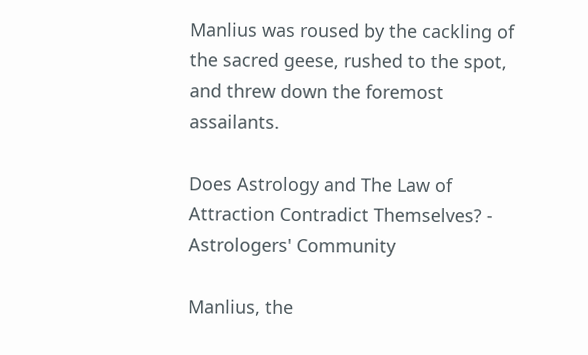Manlius was roused by the cackling of the sacred geese, rushed to the spot, and threw down the foremost assailants.

Does Astrology and The Law of Attraction Contradict Themselves? - Astrologers' Community

Manlius, the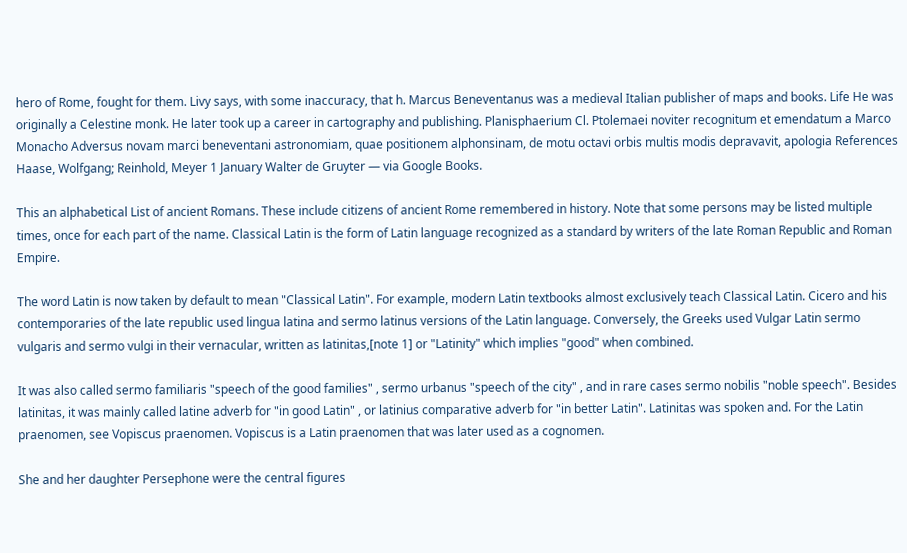hero of Rome, fought for them. Livy says, with some inaccuracy, that h. Marcus Beneventanus was a medieval Italian publisher of maps and books. Life He was originally a Celestine monk. He later took up a career in cartography and publishing. Planisphaerium Cl. Ptolemaei noviter recognitum et emendatum a Marco Monacho Adversus novam marci beneventani astronomiam, quae positionem alphonsinam, de motu octavi orbis multis modis depravavit, apologia References Haase, Wolfgang; Reinhold, Meyer 1 January Walter de Gruyter — via Google Books.

This an alphabetical List of ancient Romans. These include citizens of ancient Rome remembered in history. Note that some persons may be listed multiple times, once for each part of the name. Classical Latin is the form of Latin language recognized as a standard by writers of the late Roman Republic and Roman Empire.

The word Latin is now taken by default to mean "Classical Latin". For example, modern Latin textbooks almost exclusively teach Classical Latin. Cicero and his contemporaries of the late republic used lingua latina and sermo latinus versions of the Latin language. Conversely, the Greeks used Vulgar Latin sermo vulgaris and sermo vulgi in their vernacular, written as latinitas,[note 1] or "Latinity" which implies "good" when combined.

It was also called sermo familiaris "speech of the good families" , sermo urbanus "speech of the city" , and in rare cases sermo nobilis "noble speech". Besides latinitas, it was mainly called latine adverb for "in good Latin" , or latinius comparative adverb for "in better Latin". Latinitas was spoken and. For the Latin praenomen, see Vopiscus praenomen. Vopiscus is a Latin praenomen that was later used as a cognomen.

She and her daughter Persephone were the central figures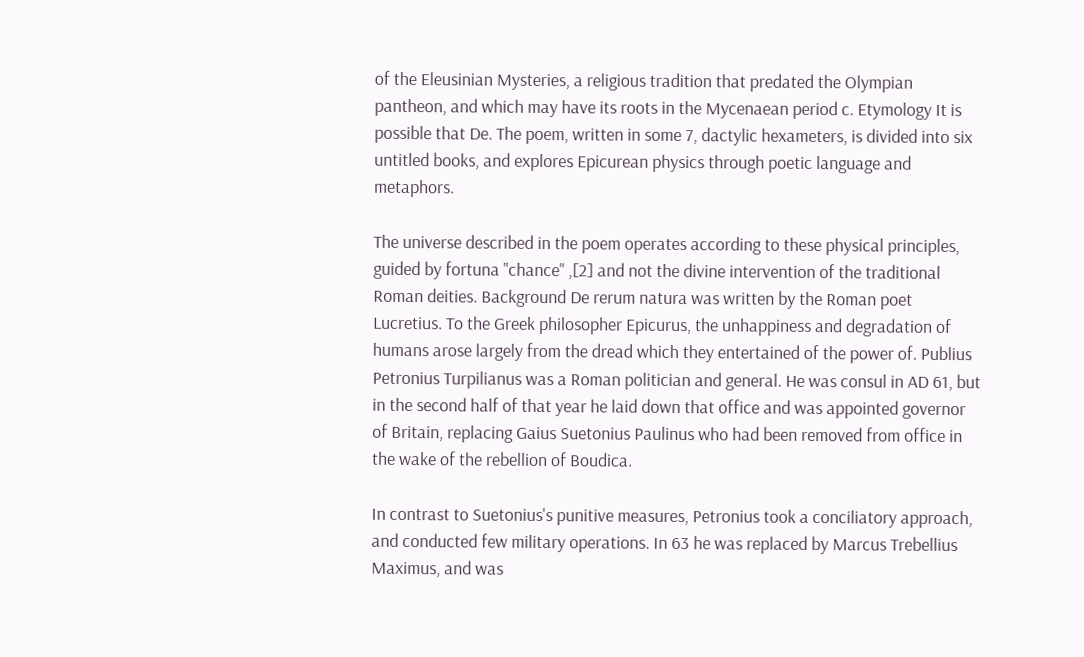of the Eleusinian Mysteries, a religious tradition that predated the Olympian pantheon, and which may have its roots in the Mycenaean period c. Etymology It is possible that De. The poem, written in some 7, dactylic hexameters, is divided into six untitled books, and explores Epicurean physics through poetic language and metaphors.

The universe described in the poem operates according to these physical principles, guided by fortuna "chance" ,[2] and not the divine intervention of the traditional Roman deities. Background De rerum natura was written by the Roman poet Lucretius. To the Greek philosopher Epicurus, the unhappiness and degradation of humans arose largely from the dread which they entertained of the power of. Publius Petronius Turpilianus was a Roman politician and general. He was consul in AD 61, but in the second half of that year he laid down that office and was appointed governor of Britain, replacing Gaius Suetonius Paulinus who had been removed from office in the wake of the rebellion of Boudica.

In contrast to Suetonius's punitive measures, Petronius took a conciliatory approach, and conducted few military operations. In 63 he was replaced by Marcus Trebellius Maximus, and was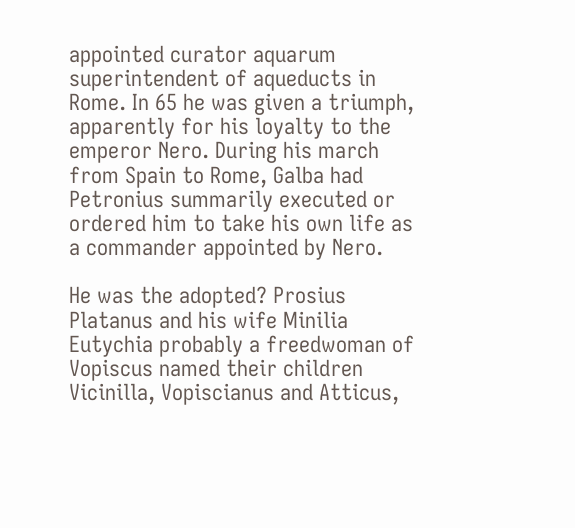appointed curator aquarum superintendent of aqueducts in Rome. In 65 he was given a triumph, apparently for his loyalty to the emperor Nero. During his march from Spain to Rome, Galba had Petronius summarily executed or ordered him to take his own life as a commander appointed by Nero.

He was the adopted? Prosius Platanus and his wife Minilia Eutychia probably a freedwoman of Vopiscus named their children Vicinilla, Vopiscianus and Atticus,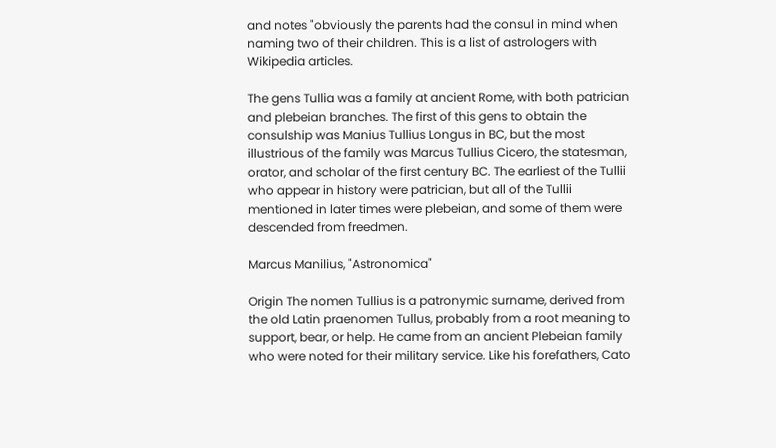and notes "obviously the parents had the consul in mind when naming two of their children. This is a list of astrologers with Wikipedia articles.

The gens Tullia was a family at ancient Rome, with both patrician and plebeian branches. The first of this gens to obtain the consulship was Manius Tullius Longus in BC, but the most illustrious of the family was Marcus Tullius Cicero, the statesman, orator, and scholar of the first century BC. The earliest of the Tullii who appear in history were patrician, but all of the Tullii mentioned in later times were plebeian, and some of them were descended from freedmen.

Marcus Manilius, "Astronomica"

Origin The nomen Tullius is a patronymic surname, derived from the old Latin praenomen Tullus, probably from a root meaning to support, bear, or help. He came from an ancient Plebeian family who were noted for their military service. Like his forefathers, Cato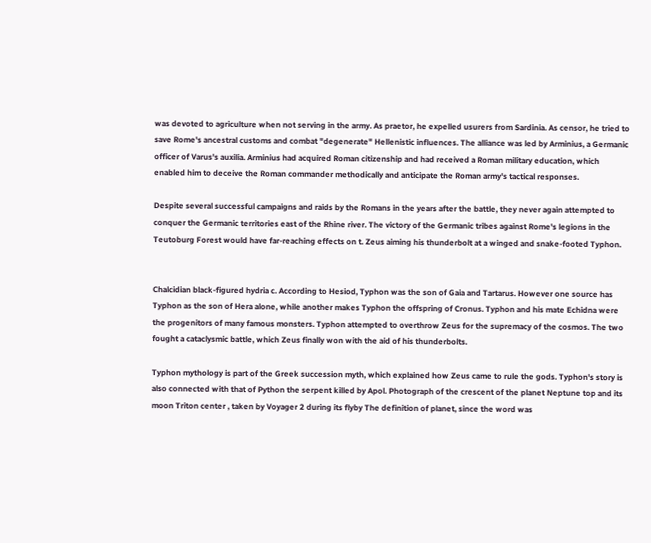was devoted to agriculture when not serving in the army. As praetor, he expelled usurers from Sardinia. As censor, he tried to save Rome's ancestral customs and combat "degenerate" Hellenistic influences. The alliance was led by Arminius, a Germanic officer of Varus's auxilia. Arminius had acquired Roman citizenship and had received a Roman military education, which enabled him to deceive the Roman commander methodically and anticipate the Roman army's tactical responses.

Despite several successful campaigns and raids by the Romans in the years after the battle, they never again attempted to conquer the Germanic territories east of the Rhine river. The victory of the Germanic tribes against Rome's legions in the Teutoburg Forest would have far-reaching effects on t. Zeus aiming his thunderbolt at a winged and snake-footed Typhon.


Chalcidian black-figured hydria c. According to Hesiod, Typhon was the son of Gaia and Tartarus. However one source has Typhon as the son of Hera alone, while another makes Typhon the offspring of Cronus. Typhon and his mate Echidna were the progenitors of many famous monsters. Typhon attempted to overthrow Zeus for the supremacy of the cosmos. The two fought a cataclysmic battle, which Zeus finally won with the aid of his thunderbolts.

Typhon mythology is part of the Greek succession myth, which explained how Zeus came to rule the gods. Typhon's story is also connected with that of Python the serpent killed by Apol. Photograph of the crescent of the planet Neptune top and its moon Triton center , taken by Voyager 2 during its flyby The definition of planet, since the word was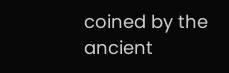coined by the ancient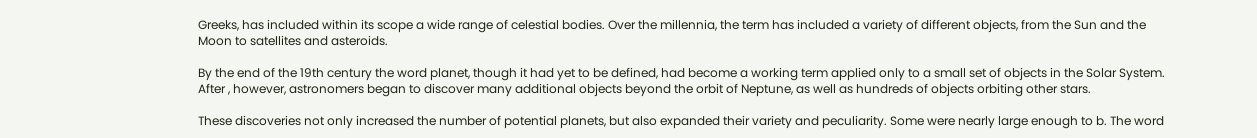Greeks, has included within its scope a wide range of celestial bodies. Over the millennia, the term has included a variety of different objects, from the Sun and the Moon to satellites and asteroids.

By the end of the 19th century the word planet, though it had yet to be defined, had become a working term applied only to a small set of objects in the Solar System. After , however, astronomers began to discover many additional objects beyond the orbit of Neptune, as well as hundreds of objects orbiting other stars.

These discoveries not only increased the number of potential planets, but also expanded their variety and peculiarity. Some were nearly large enough to b. The word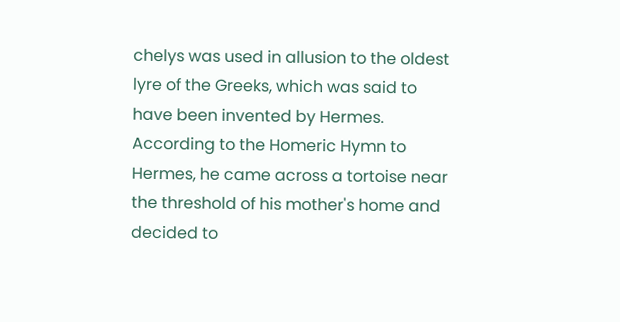chelys was used in allusion to the oldest lyre of the Greeks, which was said to have been invented by Hermes. According to the Homeric Hymn to Hermes, he came across a tortoise near the threshold of his mother's home and decided to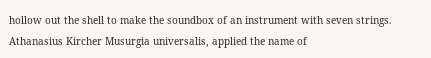hollow out the shell to make the soundbox of an instrument with seven strings. Athanasius Kircher Musurgia universalis, applied the name of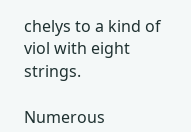chelys to a kind of viol with eight strings.

Numerous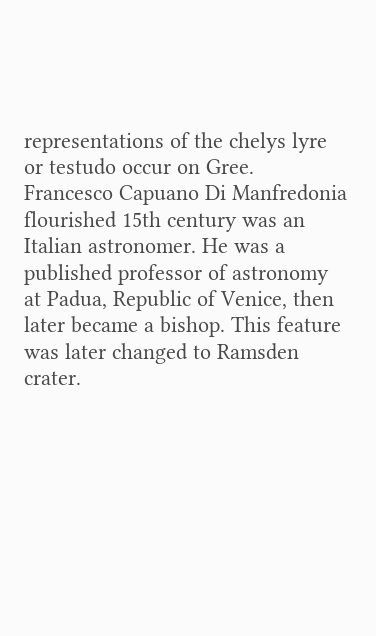representations of the chelys lyre or testudo occur on Gree. Francesco Capuano Di Manfredonia flourished 15th century was an Italian astronomer. He was a published professor of astronomy at Padua, Republic of Venice, then later became a bishop. This feature was later changed to Ramsden crater.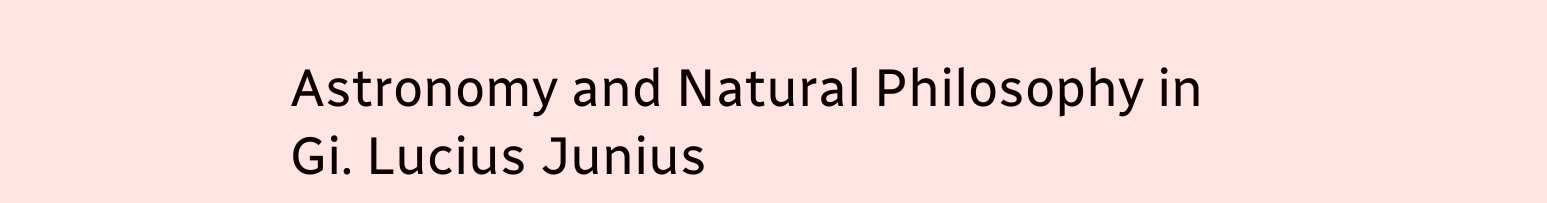Astronomy and Natural Philosophy in Gi. Lucius Junius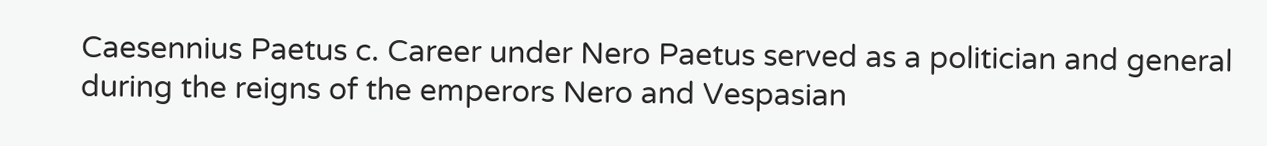Caesennius Paetus c. Career under Nero Paetus served as a politician and general during the reigns of the emperors Nero and Vespasian